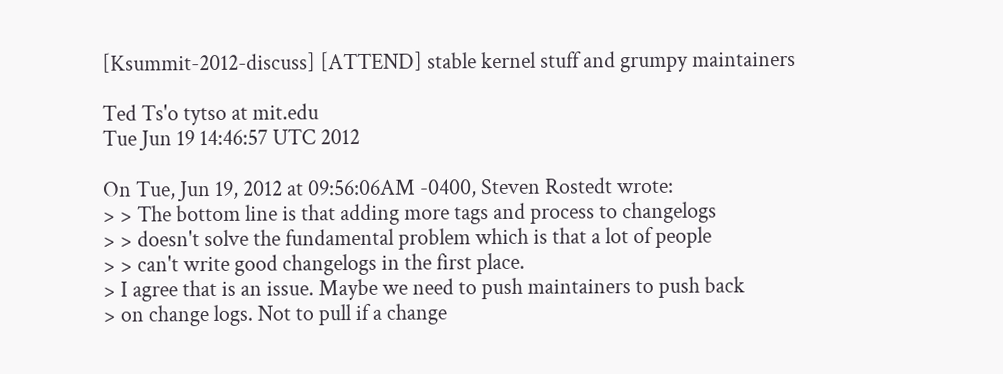[Ksummit-2012-discuss] [ATTEND] stable kernel stuff and grumpy maintainers

Ted Ts'o tytso at mit.edu
Tue Jun 19 14:46:57 UTC 2012

On Tue, Jun 19, 2012 at 09:56:06AM -0400, Steven Rostedt wrote:
> > The bottom line is that adding more tags and process to changelogs
> > doesn't solve the fundamental problem which is that a lot of people
> > can't write good changelogs in the first place.
> I agree that is an issue. Maybe we need to push maintainers to push back
> on change logs. Not to pull if a change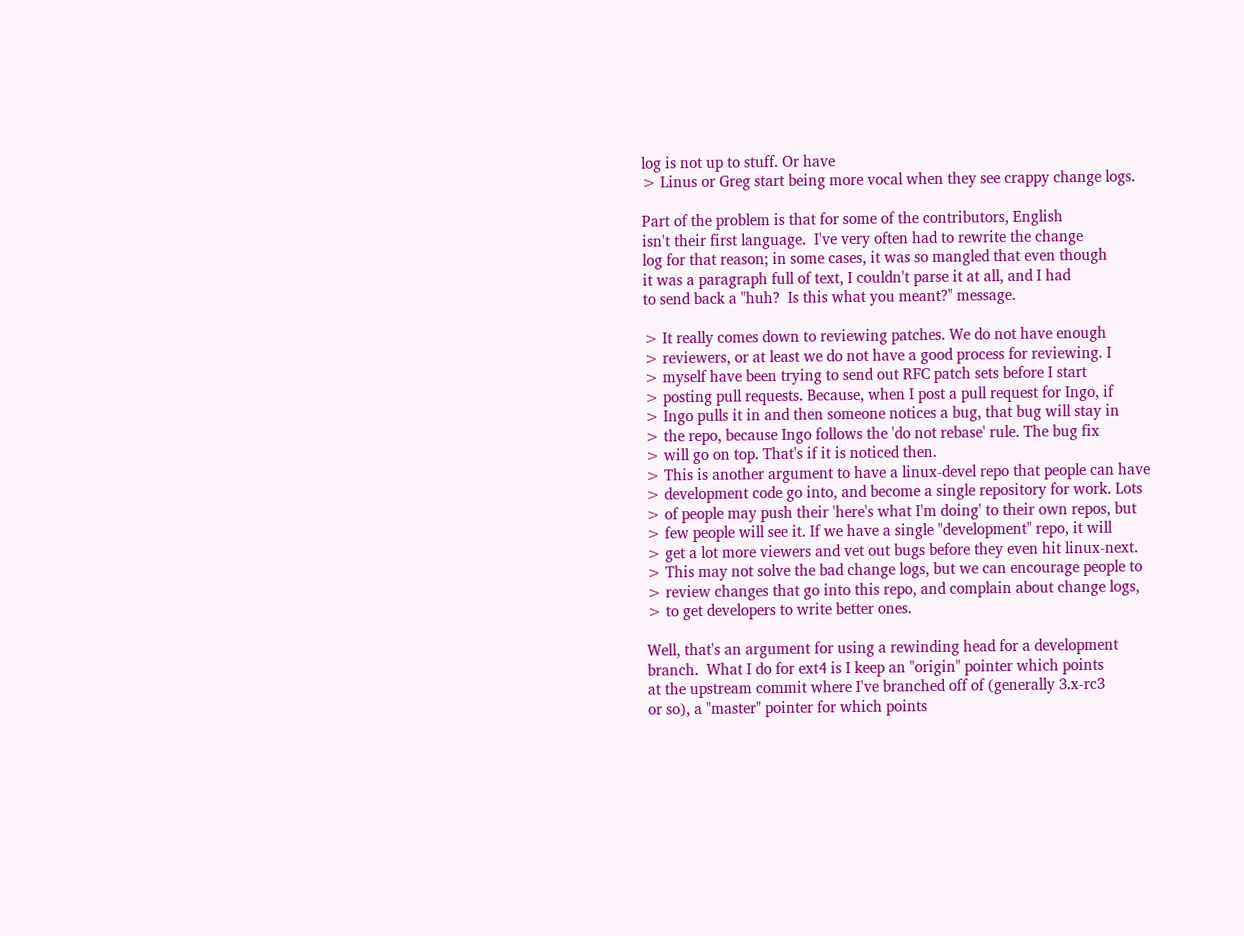log is not up to stuff. Or have
> Linus or Greg start being more vocal when they see crappy change logs.

Part of the problem is that for some of the contributors, English
isn't their first language.  I've very often had to rewrite the change
log for that reason; in some cases, it was so mangled that even though
it was a paragraph full of text, I couldn't parse it at all, and I had
to send back a "huh?  Is this what you meant?" message.

> It really comes down to reviewing patches. We do not have enough
> reviewers, or at least we do not have a good process for reviewing. I
> myself have been trying to send out RFC patch sets before I start
> posting pull requests. Because, when I post a pull request for Ingo, if
> Ingo pulls it in and then someone notices a bug, that bug will stay in
> the repo, because Ingo follows the 'do not rebase' rule. The bug fix
> will go on top. That's if it is noticed then.
> This is another argument to have a linux-devel repo that people can have
> development code go into, and become a single repository for work. Lots
> of people may push their 'here's what I'm doing' to their own repos, but
> few people will see it. If we have a single "development" repo, it will
> get a lot more viewers and vet out bugs before they even hit linux-next.
> This may not solve the bad change logs, but we can encourage people to
> review changes that go into this repo, and complain about change logs,
> to get developers to write better ones.

Well, that's an argument for using a rewinding head for a development
branch.  What I do for ext4 is I keep an "origin" pointer which points
at the upstream commit where I've branched off of (generally 3.x-rc3
or so), a "master" pointer for which points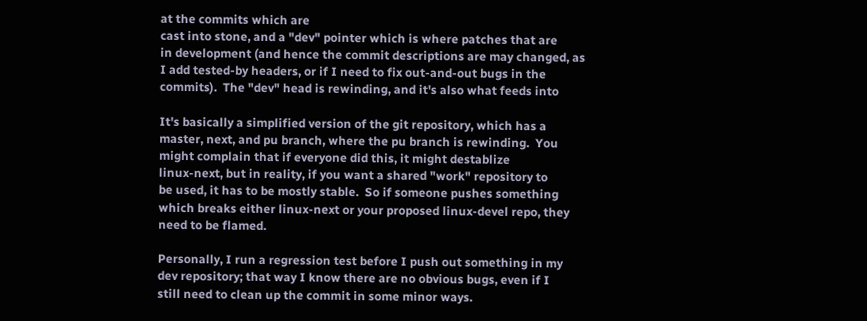at the commits which are
cast into stone, and a "dev" pointer which is where patches that are
in development (and hence the commit descriptions are may changed, as
I add tested-by headers, or if I need to fix out-and-out bugs in the
commits).  The "dev" head is rewinding, and it's also what feeds into

It's basically a simplified version of the git repository, which has a
master, next, and pu branch, where the pu branch is rewinding.  You
might complain that if everyone did this, it might destablize
linux-next, but in reality, if you want a shared "work" repository to
be used, it has to be mostly stable.  So if someone pushes something
which breaks either linux-next or your proposed linux-devel repo, they
need to be flamed.

Personally, I run a regression test before I push out something in my
dev repository; that way I know there are no obvious bugs, even if I
still need to clean up the commit in some minor ways.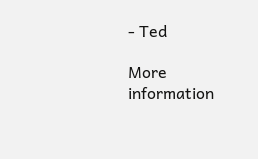- Ted

More information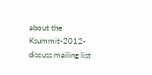about the Ksummit-2012-discuss mailing list